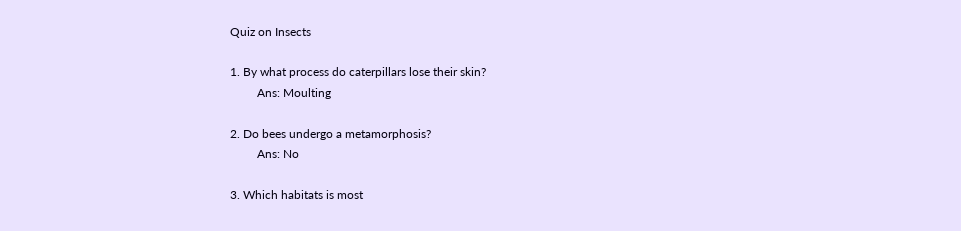Quiz on Insects

1. By what process do caterpillars lose their skin?
         Ans: Moulting

2. Do bees undergo a metamorphosis?
         Ans: No

3. Which habitats is most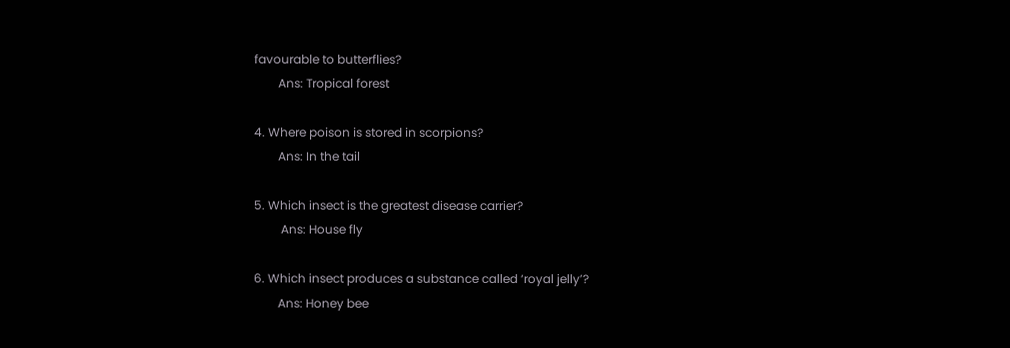favourable to butterflies?
        Ans: Tropical forest

4. Where poison is stored in scorpions?
        Ans: In the tail

5. Which insect is the greatest disease carrier?
         Ans: House fly

6. Which insect produces a substance called ‘royal jelly’?
        Ans: Honey bee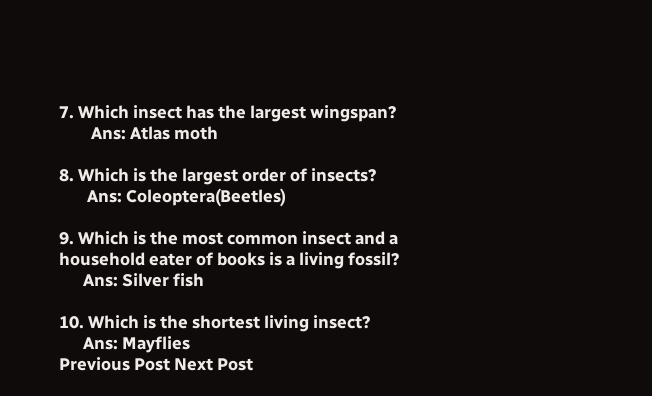7. Which insect has the largest wingspan?
        Ans: Atlas moth

8. Which is the largest order of insects?
       Ans: Coleoptera(Beetles)

9. Which is the most common insect and a household eater of books is a living fossil?
      Ans: Silver fish

10. Which is the shortest living insect?
      Ans: Mayflies
Previous Post Next Post